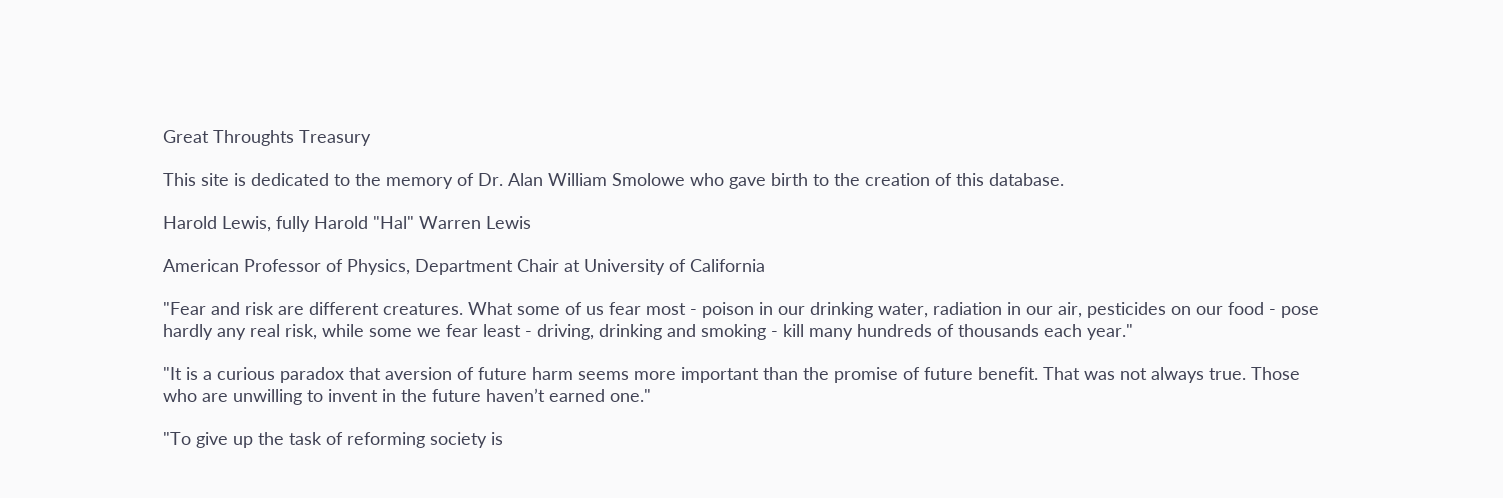Great Throughts Treasury

This site is dedicated to the memory of Dr. Alan William Smolowe who gave birth to the creation of this database.

Harold Lewis, fully Harold "Hal" Warren Lewis

American Professor of Physics, Department Chair at University of California

"Fear and risk are different creatures. What some of us fear most - poison in our drinking water, radiation in our air, pesticides on our food - pose hardly any real risk, while some we fear least - driving, drinking and smoking - kill many hundreds of thousands each year."

"It is a curious paradox that aversion of future harm seems more important than the promise of future benefit. That was not always true. Those who are unwilling to invent in the future haven’t earned one."

"To give up the task of reforming society is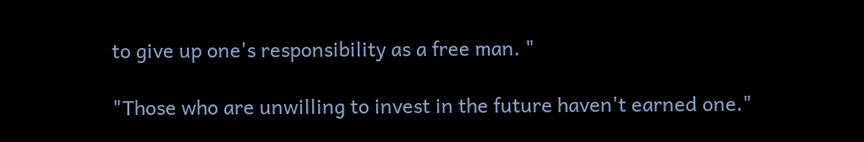to give up one's responsibility as a free man. "

"Those who are unwilling to invest in the future haven't earned one."